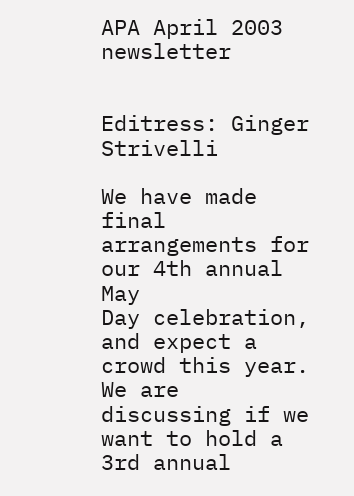APA April 2003 newsletter


Editress: Ginger Strivelli

We have made final arrangements for our 4th annual May
Day celebration, and expect a crowd this year. We are
discussing if we want to hold a 3rd annual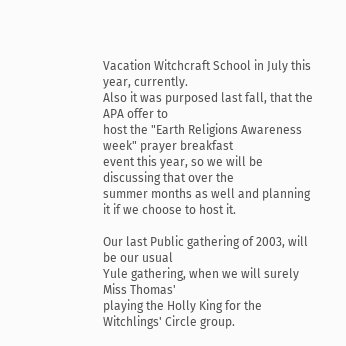Vacation Witchcraft School in July this year, currently.
Also it was purposed last fall, that the APA offer to
host the "Earth Religions Awareness week" prayer breakfast
event this year, so we will be discussing that over the
summer months as well and planning it if we choose to host it.

Our last Public gathering of 2003, will be our usual
Yule gathering, when we will surely Miss Thomas'
playing the Holly King for the Witchlings' Circle group.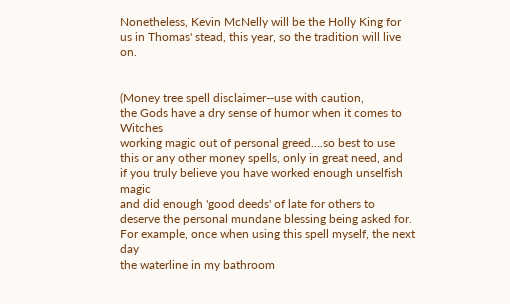Nonetheless, Kevin McNelly will be the Holly King for
us in Thomas' stead, this year, so the tradition will live on.


(Money tree spell disclaimer--use with caution,
the Gods have a dry sense of humor when it comes to Witches
working magic out of personal greed….so best to use
this or any other money spells, only in great need, and
if you truly believe you have worked enough unselfish magic
and did enough 'good deeds' of late for others to
deserve the personal mundane blessing being asked for.
For example, once when using this spell myself, the next day
the waterline in my bathroom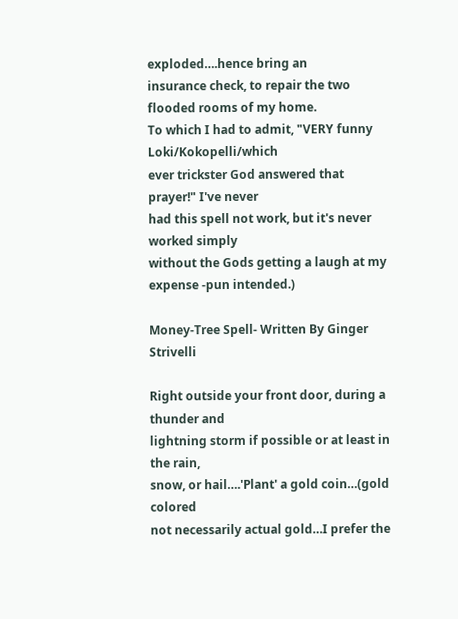exploded….hence bring an
insurance check, to repair the two flooded rooms of my home.
To which I had to admit, "VERY funny Loki/Kokopelli/which
ever trickster God answered that prayer!" I've never
had this spell not work, but it's never worked simply
without the Gods getting a laugh at my expense -pun intended.)

Money-Tree Spell- Written By Ginger Strivelli

Right outside your front door, during a thunder and
lightning storm if possible or at least in the rain,
snow, or hail….'Plant' a gold coin…(gold colored
not necessarily actual gold…I prefer the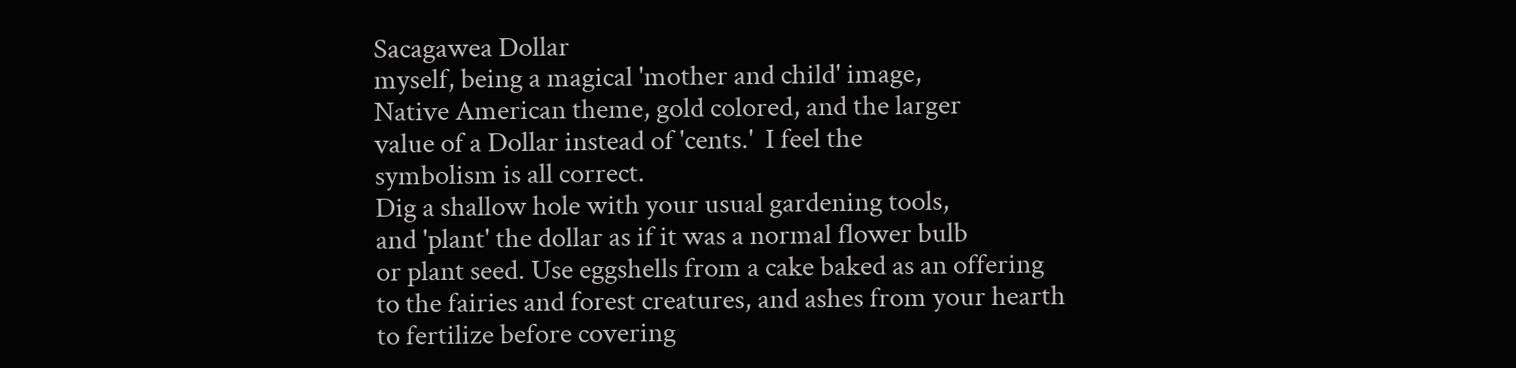Sacagawea Dollar
myself, being a magical 'mother and child' image,
Native American theme, gold colored, and the larger
value of a Dollar instead of 'cents.'  I feel the
symbolism is all correct.
Dig a shallow hole with your usual gardening tools,
and 'plant' the dollar as if it was a normal flower bulb
or plant seed. Use eggshells from a cake baked as an offering
to the fairies and forest creatures, and ashes from your hearth
to fertilize before covering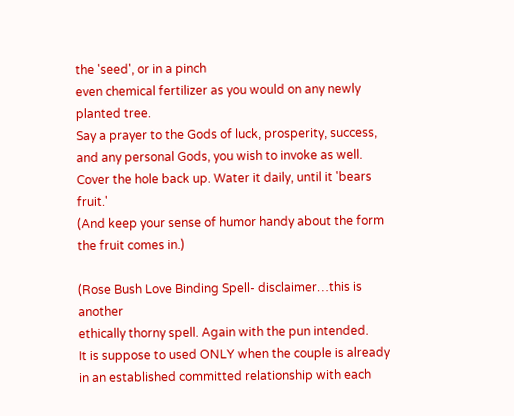the 'seed', or in a pinch
even chemical fertilizer as you would on any newly planted tree.
Say a prayer to the Gods of luck, prosperity, success,
and any personal Gods, you wish to invoke as well.
Cover the hole back up. Water it daily, until it 'bears fruit.'
(And keep your sense of humor handy about the form the fruit comes in.)

(Rose Bush Love Binding Spell- disclaimer…this is another
ethically thorny spell. Again with the pun intended.
It is suppose to used ONLY when the couple is already
in an established committed relationship with each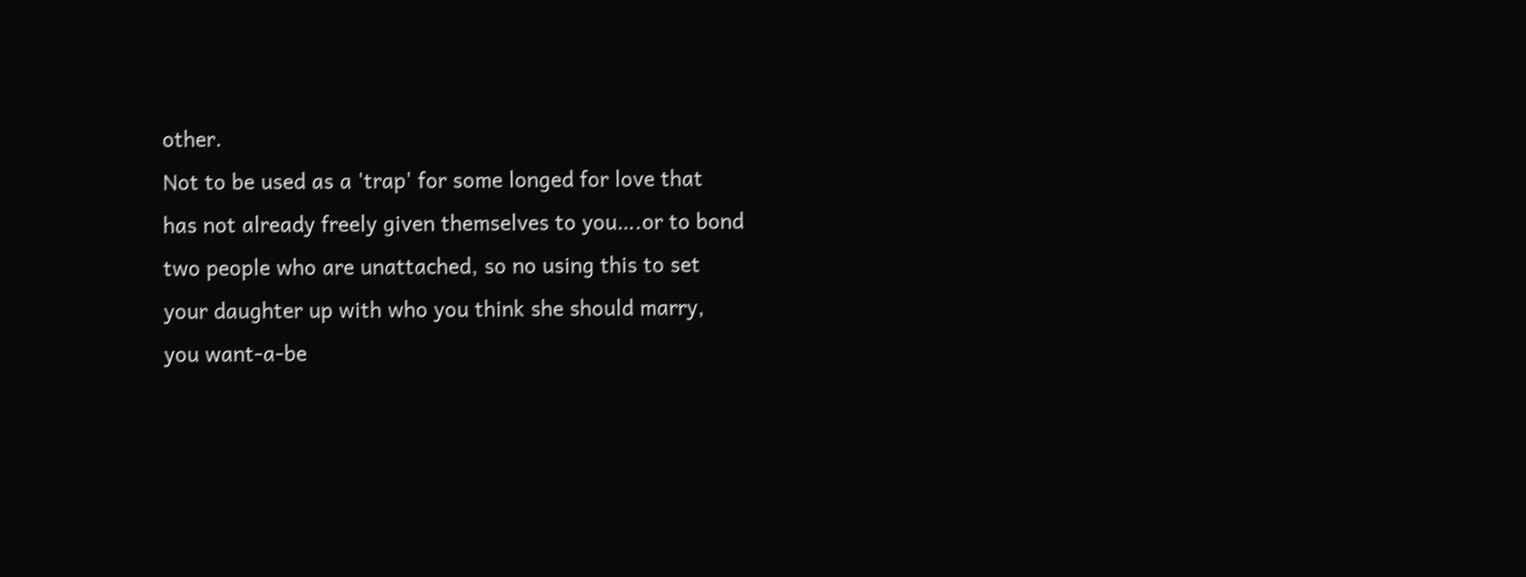other.
Not to be used as a 'trap' for some longed for love that
has not already freely given themselves to you….or to bond
two people who are unattached, so no using this to set
your daughter up with who you think she should marry,
you want-a-be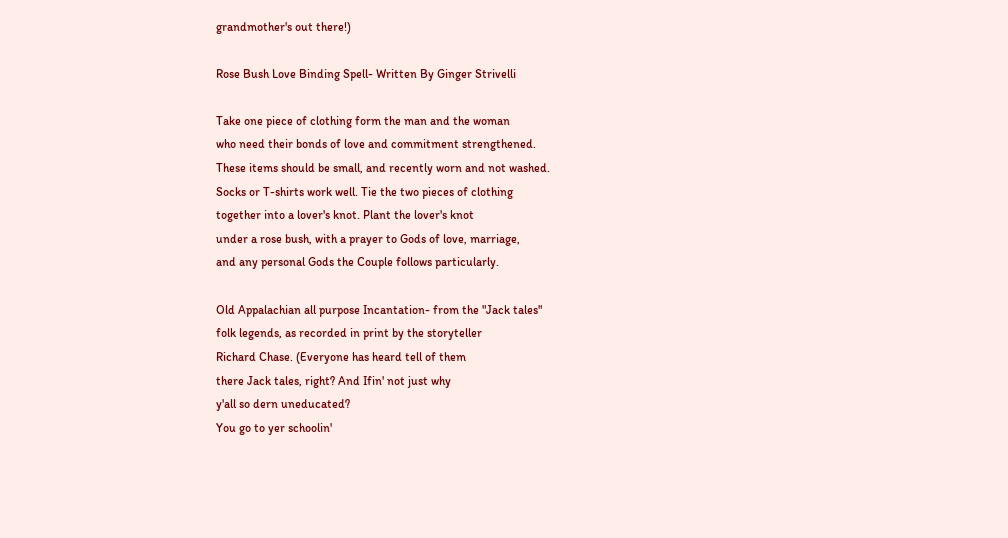grandmother's out there!)

Rose Bush Love Binding Spell- Written By Ginger Strivelli

Take one piece of clothing form the man and the woman
who need their bonds of love and commitment strengthened.
These items should be small, and recently worn and not washed.
Socks or T-shirts work well. Tie the two pieces of clothing
together into a lover's knot. Plant the lover's knot
under a rose bush, with a prayer to Gods of love, marriage,
and any personal Gods the Couple follows particularly.

Old Appalachian all purpose Incantation- from the "Jack tales"
folk legends, as recorded in print by the storyteller
Richard Chase. (Everyone has heard tell of them
there Jack tales, right? And Ifin' not just why
y'all so dern uneducated?
You go to yer schoolin'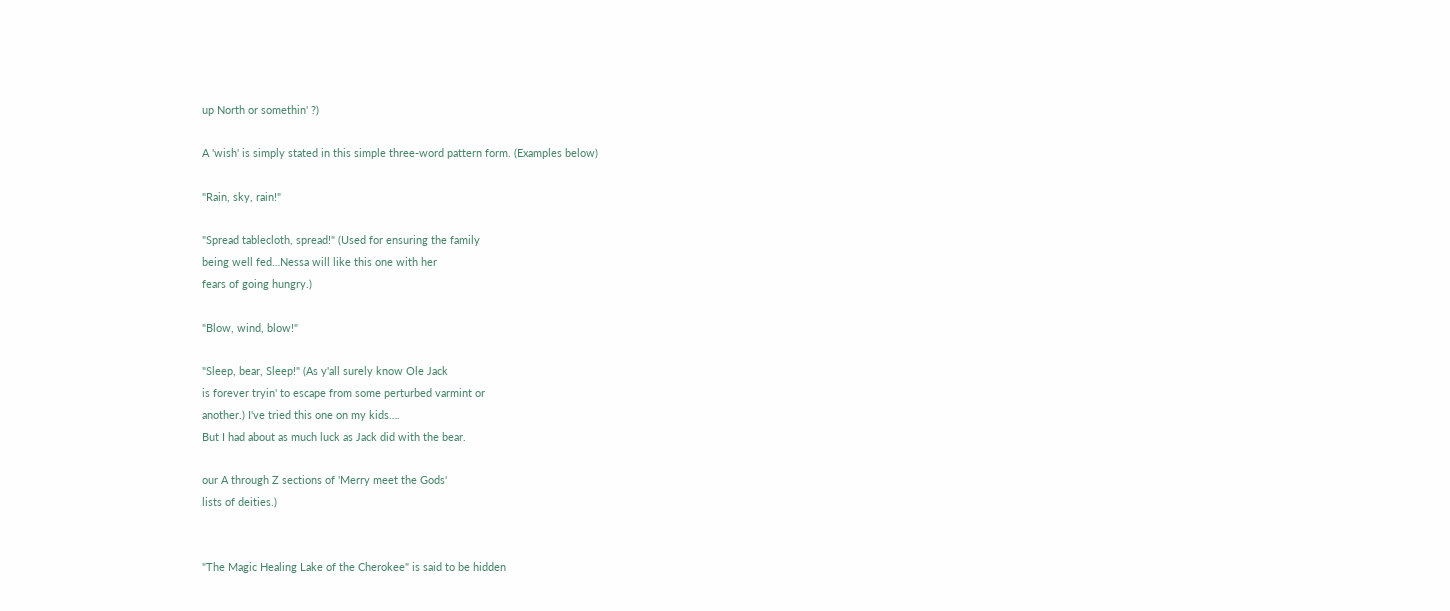up North or somethin' ?)

A 'wish' is simply stated in this simple three-word pattern form. (Examples below)

"Rain, sky, rain!"

"Spread tablecloth, spread!" (Used for ensuring the family
being well fed…Nessa will like this one with her
fears of going hungry.)

"Blow, wind, blow!"

"Sleep, bear, Sleep!" (As y'all surely know Ole Jack
is forever tryin' to escape from some perturbed varmint or
another.) I've tried this one on my kids….
But I had about as much luck as Jack did with the bear.

our A through Z sections of 'Merry meet the Gods'
lists of deities.)


"The Magic Healing Lake of the Cherokee" is said to be hidden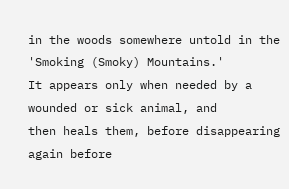in the woods somewhere untold in the 'Smoking (Smoky) Mountains.'
It appears only when needed by a wounded or sick animal, and
then heals them, before disappearing again before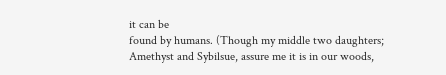it can be
found by humans. (Though my middle two daughters;
Amethyst and Sybilsue, assure me it is in our woods,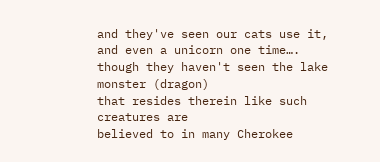and they've seen our cats use it, and even a unicorn one time….
though they haven't seen the lake monster (dragon)
that resides therein like such creatures are
believed to in many Cherokee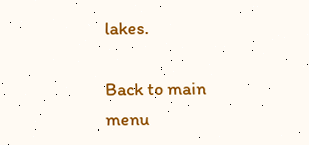lakes.

Back to main menu